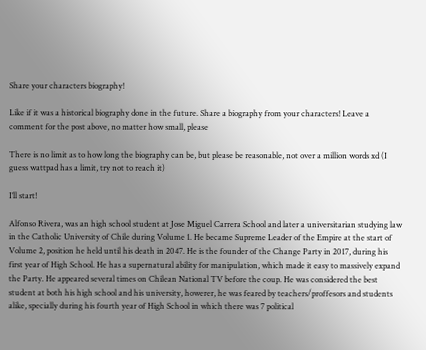Share your characters biography!

Like if it was a historical biography done in the future. Share a biography from your characters! Leave a comment for the post above, no matter how small, please

There is no limit as to how long the biography can be, but please be reasonable, not over a million words xd (I guess wattpad has a limit, try not to reach it)

I’ll start!

Alfonso Rivera, was an high school student at Jose Miguel Carrera School and later a universitarian studying law in the Catholic University of Chile during Volume 1. He became Supreme Leader of the Empire at the start of Volume 2, position he held until his death in 2047. He is the founder of the Change Party in 2017, during his first year of High School. He has a supernatural ability for manipulation, which made it easy to massively expand the Party. He appeared several times on Chilean National TV before the coup. He was considered the best student at both his high school and his university, howerer, he was feared by teachers/proffesors and students alike, specially during his fourth year of High School in which there was 7 political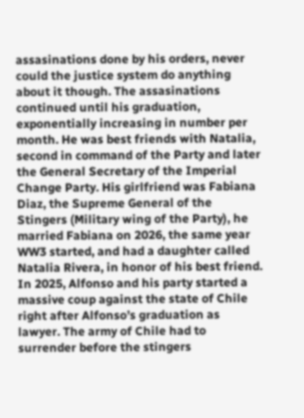assasinations done by his orders, never could the justice system do anything about it though. The assasinations continued until his graduation, exponentially increasing in number per month. He was best friends with Natalia, second in command of the Party and later the General Secretary of the Imperial Change Party. His girlfriend was Fabiana Diaz, the Supreme General of the Stingers (Military wing of the Party), he married Fabiana on 2026, the same year WW3 started, and had a daughter called Natalia Rivera, in honor of his best friend. In 2025, Alfonso and his party started a massive coup against the state of Chile right after Alfonso’s graduation as lawyer. The army of Chile had to surrender before the stingers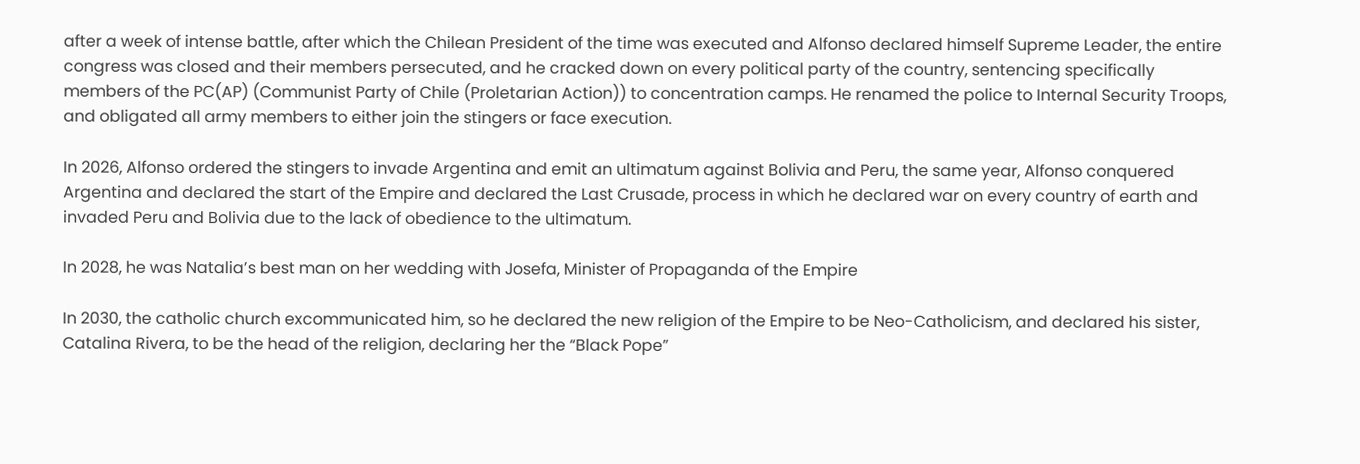after a week of intense battle, after which the Chilean President of the time was executed and Alfonso declared himself Supreme Leader, the entire congress was closed and their members persecuted, and he cracked down on every political party of the country, sentencing specifically members of the PC(AP) (Communist Party of Chile (Proletarian Action)) to concentration camps. He renamed the police to Internal Security Troops, and obligated all army members to either join the stingers or face execution.

In 2026, Alfonso ordered the stingers to invade Argentina and emit an ultimatum against Bolivia and Peru, the same year, Alfonso conquered Argentina and declared the start of the Empire and declared the Last Crusade, process in which he declared war on every country of earth and invaded Peru and Bolivia due to the lack of obedience to the ultimatum.

In 2028, he was Natalia’s best man on her wedding with Josefa, Minister of Propaganda of the Empire

In 2030, the catholic church excommunicated him, so he declared the new religion of the Empire to be Neo-Catholicism, and declared his sister, Catalina Rivera, to be the head of the religion, declaring her the “Black Pope”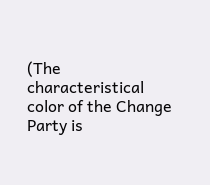(The characteristical color of the Change Party is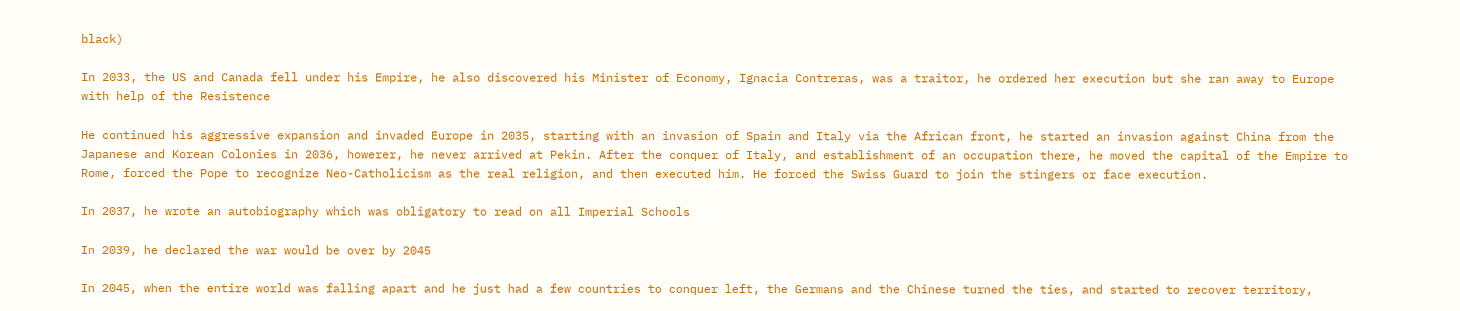black)

In 2033, the US and Canada fell under his Empire, he also discovered his Minister of Economy, Ignacia Contreras, was a traitor, he ordered her execution but she ran away to Europe with help of the Resistence

He continued his aggressive expansion and invaded Europe in 2035, starting with an invasion of Spain and Italy via the African front, he started an invasion against China from the Japanese and Korean Colonies in 2036, howerer, he never arrived at Pekin. After the conquer of Italy, and establishment of an occupation there, he moved the capital of the Empire to Rome, forced the Pope to recognize Neo-Catholicism as the real religion, and then executed him. He forced the Swiss Guard to join the stingers or face execution.

In 2037, he wrote an autobiography which was obligatory to read on all Imperial Schools

In 2039, he declared the war would be over by 2045

In 2045, when the entire world was falling apart and he just had a few countries to conquer left, the Germans and the Chinese turned the ties, and started to recover territory,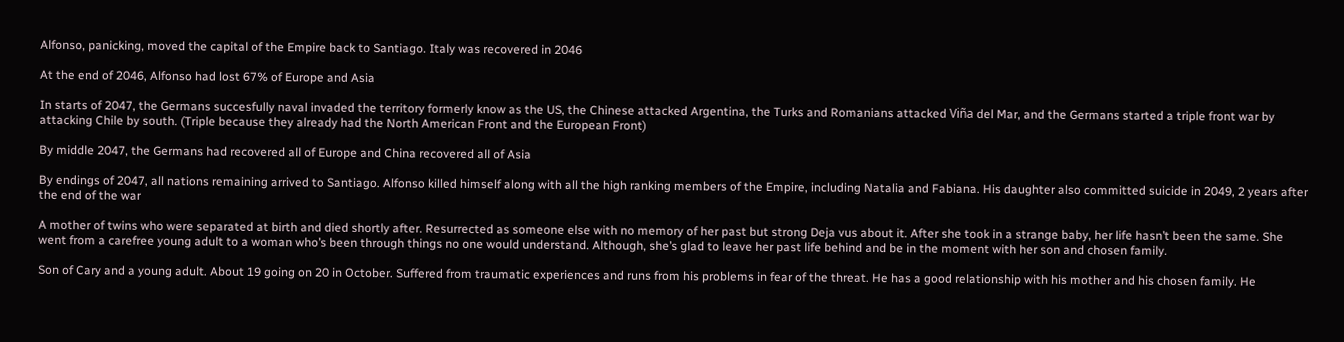Alfonso, panicking, moved the capital of the Empire back to Santiago. Italy was recovered in 2046

At the end of 2046, Alfonso had lost 67% of Europe and Asia

In starts of 2047, the Germans succesfully naval invaded the territory formerly know as the US, the Chinese attacked Argentina, the Turks and Romanians attacked Viña del Mar, and the Germans started a triple front war by attacking Chile by south. (Triple because they already had the North American Front and the European Front)

By middle 2047, the Germans had recovered all of Europe and China recovered all of Asia

By endings of 2047, all nations remaining arrived to Santiago. Alfonso killed himself along with all the high ranking members of the Empire, including Natalia and Fabiana. His daughter also committed suicide in 2049, 2 years after the end of the war

A mother of twins who were separated at birth and died shortly after. Resurrected as someone else with no memory of her past but strong Deja vus about it. After she took in a strange baby, her life hasn’t been the same. She went from a carefree young adult to a woman who’s been through things no one would understand. Although, she’s glad to leave her past life behind and be in the moment with her son and chosen family.

Son of Cary and a young adult. About 19 going on 20 in October. Suffered from traumatic experiences and runs from his problems in fear of the threat. He has a good relationship with his mother and his chosen family. He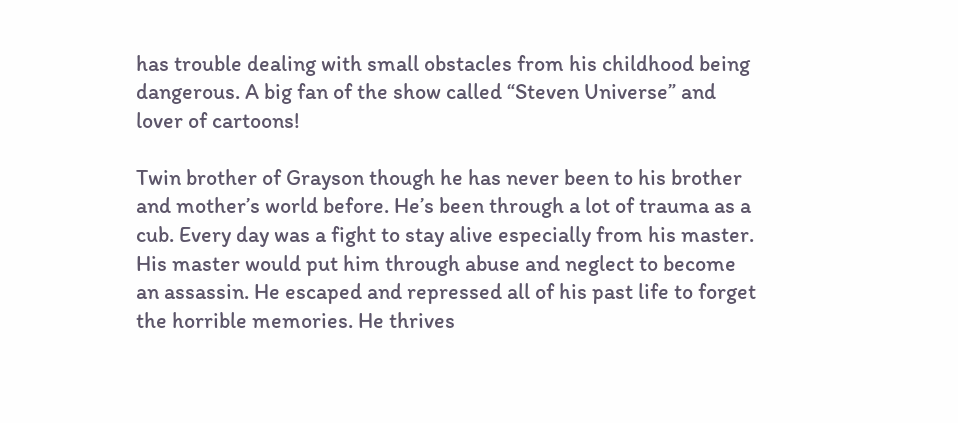has trouble dealing with small obstacles from his childhood being dangerous. A big fan of the show called “Steven Universe” and lover of cartoons!

Twin brother of Grayson though he has never been to his brother and mother’s world before. He’s been through a lot of trauma as a cub. Every day was a fight to stay alive especially from his master. His master would put him through abuse and neglect to become an assassin. He escaped and repressed all of his past life to forget the horrible memories. He thrives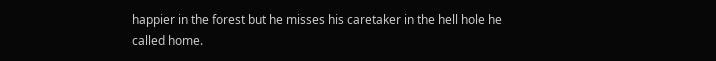happier in the forest but he misses his caretaker in the hell hole he called home.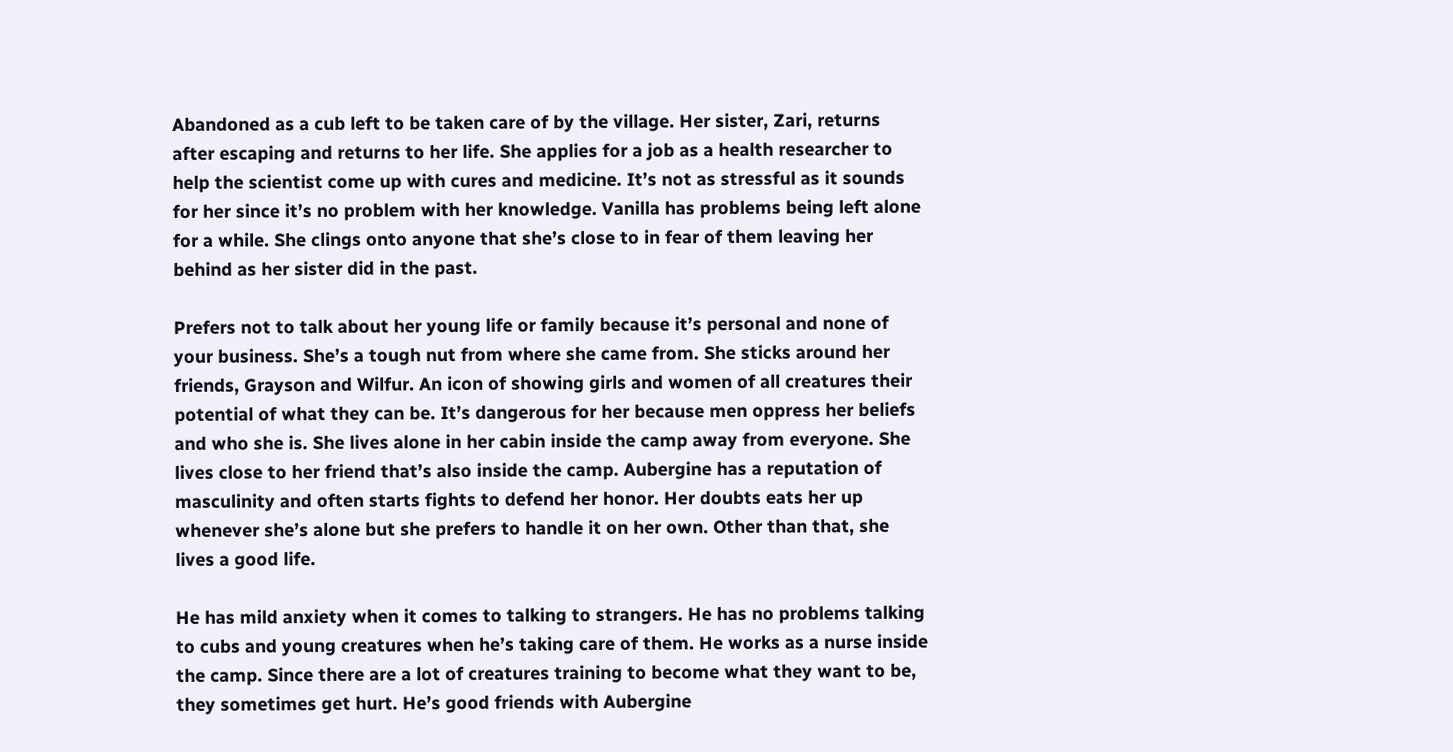Abandoned as a cub left to be taken care of by the village. Her sister, Zari, returns after escaping and returns to her life. She applies for a job as a health researcher to help the scientist come up with cures and medicine. It’s not as stressful as it sounds for her since it’s no problem with her knowledge. Vanilla has problems being left alone for a while. She clings onto anyone that she’s close to in fear of them leaving her behind as her sister did in the past.

Prefers not to talk about her young life or family because it’s personal and none of your business. She’s a tough nut from where she came from. She sticks around her friends, Grayson and Wilfur. An icon of showing girls and women of all creatures their potential of what they can be. It’s dangerous for her because men oppress her beliefs and who she is. She lives alone in her cabin inside the camp away from everyone. She lives close to her friend that’s also inside the camp. Aubergine has a reputation of masculinity and often starts fights to defend her honor. Her doubts eats her up whenever she’s alone but she prefers to handle it on her own. Other than that, she lives a good life.

He has mild anxiety when it comes to talking to strangers. He has no problems talking to cubs and young creatures when he’s taking care of them. He works as a nurse inside the camp. Since there are a lot of creatures training to become what they want to be, they sometimes get hurt. He’s good friends with Aubergine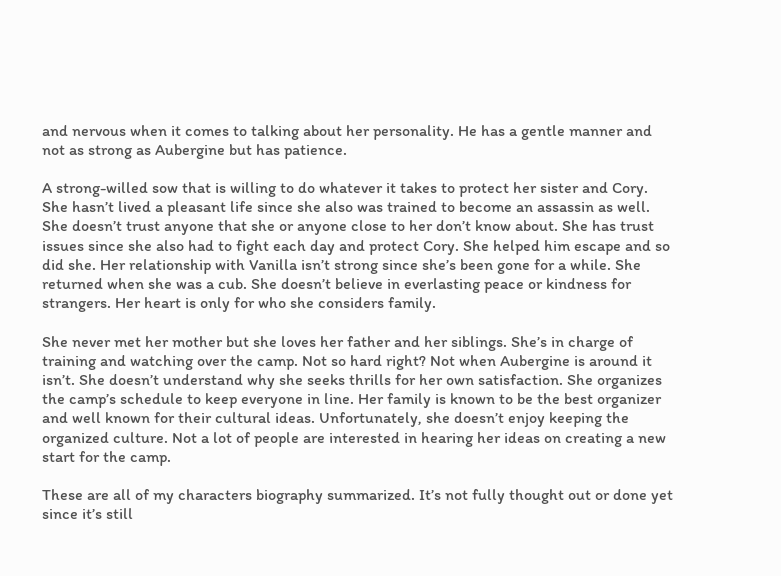and nervous when it comes to talking about her personality. He has a gentle manner and not as strong as Aubergine but has patience.

A strong-willed sow that is willing to do whatever it takes to protect her sister and Cory. She hasn’t lived a pleasant life since she also was trained to become an assassin as well. She doesn’t trust anyone that she or anyone close to her don’t know about. She has trust issues since she also had to fight each day and protect Cory. She helped him escape and so did she. Her relationship with Vanilla isn’t strong since she’s been gone for a while. She returned when she was a cub. She doesn’t believe in everlasting peace or kindness for strangers. Her heart is only for who she considers family.

She never met her mother but she loves her father and her siblings. She’s in charge of training and watching over the camp. Not so hard right? Not when Aubergine is around it isn’t. She doesn’t understand why she seeks thrills for her own satisfaction. She organizes the camp’s schedule to keep everyone in line. Her family is known to be the best organizer and well known for their cultural ideas. Unfortunately, she doesn’t enjoy keeping the organized culture. Not a lot of people are interested in hearing her ideas on creating a new start for the camp.

These are all of my characters biography summarized. It’s not fully thought out or done yet since it’s still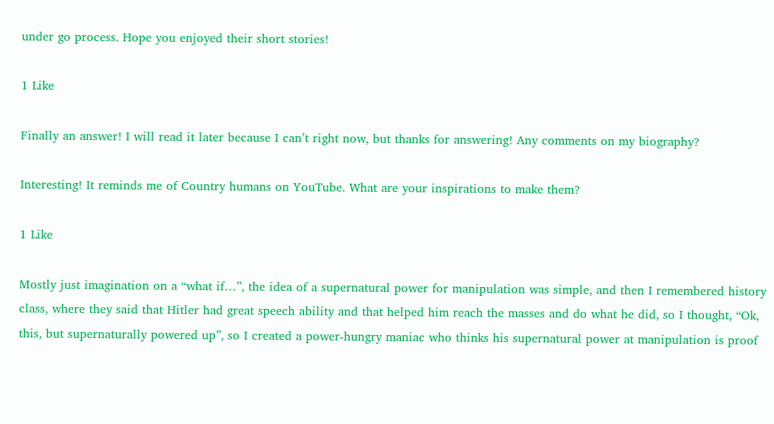under go process. Hope you enjoyed their short stories!

1 Like

Finally an answer! I will read it later because I can’t right now, but thanks for answering! Any comments on my biography?

Interesting! It reminds me of Country humans on YouTube. What are your inspirations to make them?

1 Like

Mostly just imagination on a “what if…”, the idea of a supernatural power for manipulation was simple, and then I remembered history class, where they said that Hitler had great speech ability and that helped him reach the masses and do what he did, so I thought, “Ok, this, but supernaturally powered up”, so I created a power-hungry maniac who thinks his supernatural power at manipulation is proof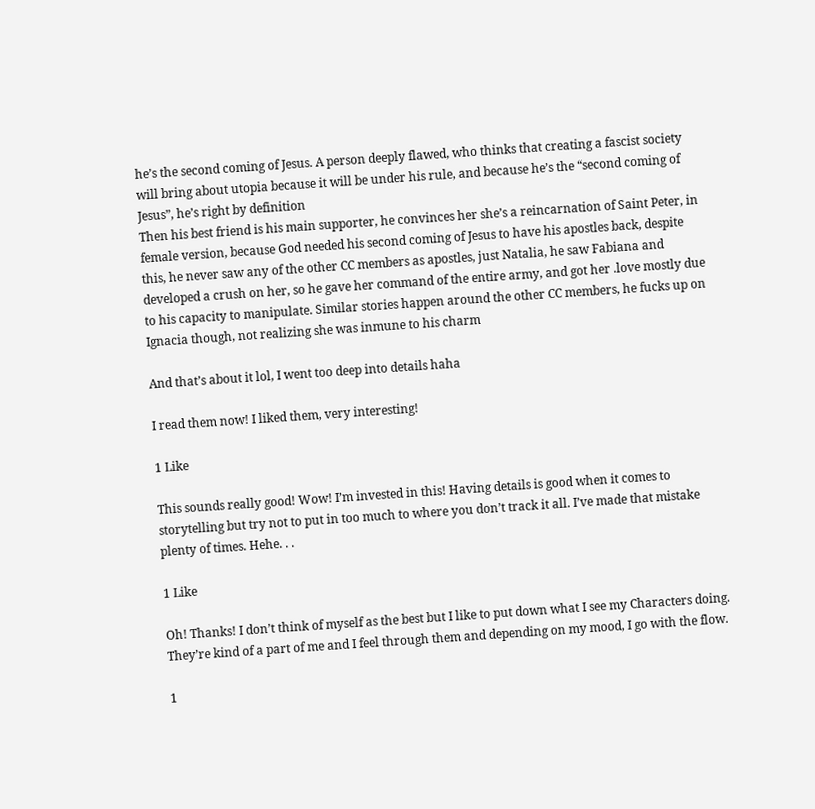he’s the second coming of Jesus. A person deeply flawed, who thinks that creating a fascist society will bring about utopia because it will be under his rule, and because he’s the “second coming of Jesus”, he’s right by definition
Then his best friend is his main supporter, he convinces her she’s a reincarnation of Saint Peter, in female version, because God needed his second coming of Jesus to have his apostles back, despite this, he never saw any of the other CC members as apostles, just Natalia, he saw Fabiana and developed a crush on her, so he gave her command of the entire army, and got her .love mostly due to his capacity to manipulate. Similar stories happen around the other CC members, he fucks up on Ignacia though, not realizing she was inmune to his charm

And that’s about it lol, I went too deep into details haha

I read them now! I liked them, very interesting!

1 Like

This sounds really good! Wow! I’m invested in this! Having details is good when it comes to storytelling but try not to put in too much to where you don’t track it all. I’ve made that mistake plenty of times. Hehe. . .

1 Like

Oh! Thanks! I don’t think of myself as the best but I like to put down what I see my Characters doing. They’re kind of a part of me and I feel through them and depending on my mood, I go with the flow.

1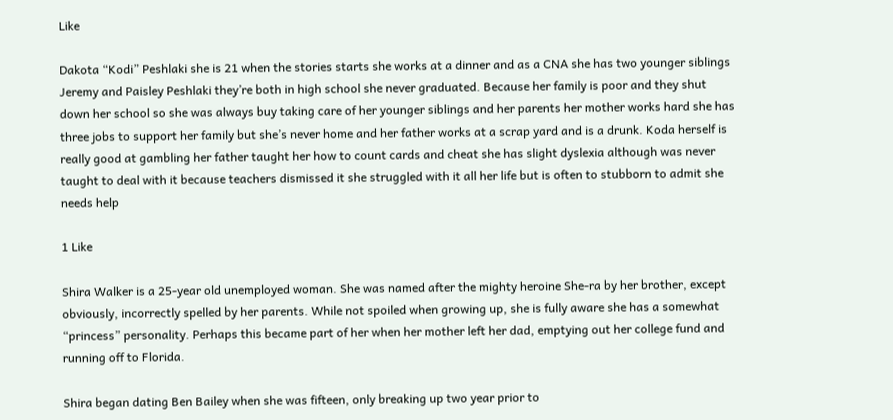Like

Dakota “Kodi” Peshlaki she is 21 when the stories starts she works at a dinner and as a CNA she has two younger siblings Jeremy and Paisley Peshlaki they’re both in high school she never graduated. Because her family is poor and they shut down her school so she was always buy taking care of her younger siblings and her parents her mother works hard she has three jobs to support her family but she’s never home and her father works at a scrap yard and is a drunk. Koda herself is really good at gambling her father taught her how to count cards and cheat she has slight dyslexia although was never taught to deal with it because teachers dismissed it she struggled with it all her life but is often to stubborn to admit she needs help

1 Like

Shira Walker is a 25-year old unemployed woman. She was named after the mighty heroine She-ra by her brother, except obviously, incorrectly spelled by her parents. While not spoiled when growing up, she is fully aware she has a somewhat “princess” personality. Perhaps this became part of her when her mother left her dad, emptying out her college fund and running off to Florida.

Shira began dating Ben Bailey when she was fifteen, only breaking up two year prior to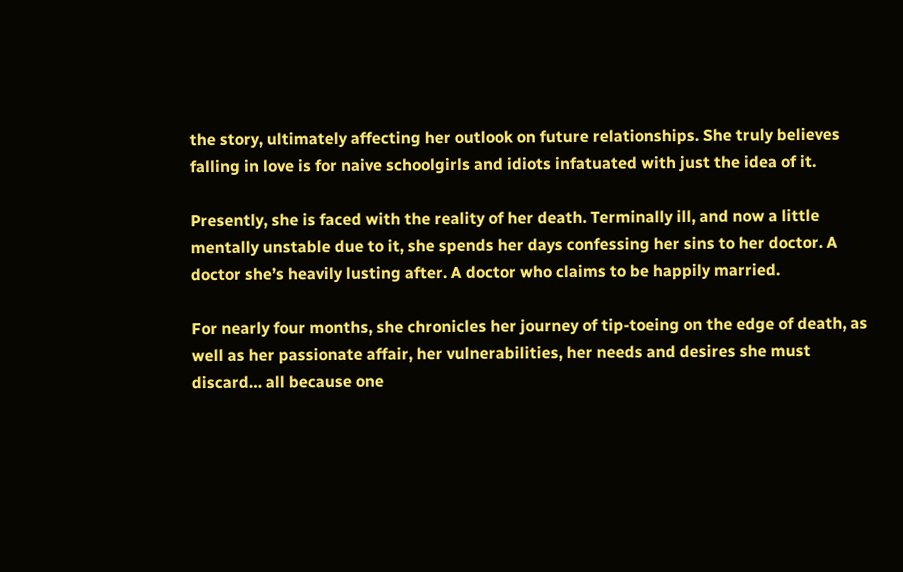the story, ultimately affecting her outlook on future relationships. She truly believes falling in love is for naive schoolgirls and idiots infatuated with just the idea of it.

Presently, she is faced with the reality of her death. Terminally ill, and now a little mentally unstable due to it, she spends her days confessing her sins to her doctor. A doctor she’s heavily lusting after. A doctor who claims to be happily married.

For nearly four months, she chronicles her journey of tip-toeing on the edge of death, as well as her passionate affair, her vulnerabilities, her needs and desires she must discard… all because one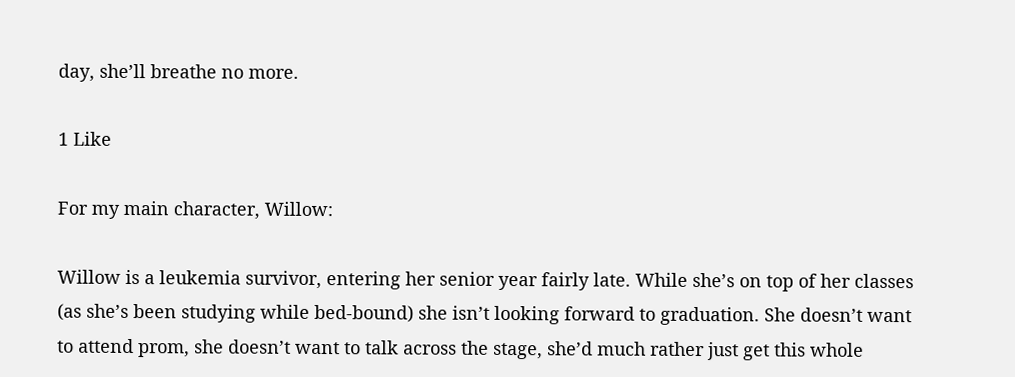day, she’ll breathe no more.

1 Like

For my main character, Willow:

Willow is a leukemia survivor, entering her senior year fairly late. While she’s on top of her classes (as she’s been studying while bed-bound) she isn’t looking forward to graduation. She doesn’t want to attend prom, she doesn’t want to talk across the stage, she’d much rather just get this whole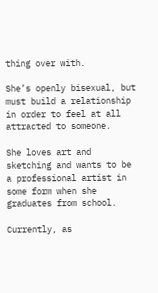thing over with.

She’s openly bisexual, but must build a relationship in order to feel at all attracted to someone.

She loves art and sketching and wants to be a professional artist in some form when she graduates from school.

Currently, as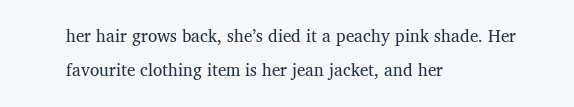her hair grows back, she’s died it a peachy pink shade. Her favourite clothing item is her jean jacket, and her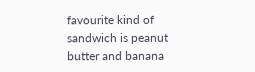favourite kind of sandwich is peanut butter and banana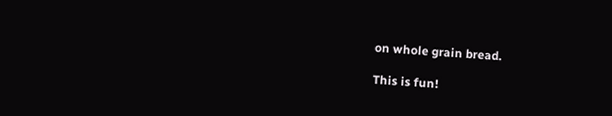on whole grain bread.

This is fun!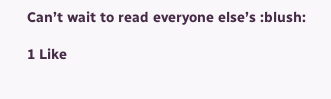Can’t wait to read everyone else’s :blush:

1 Like